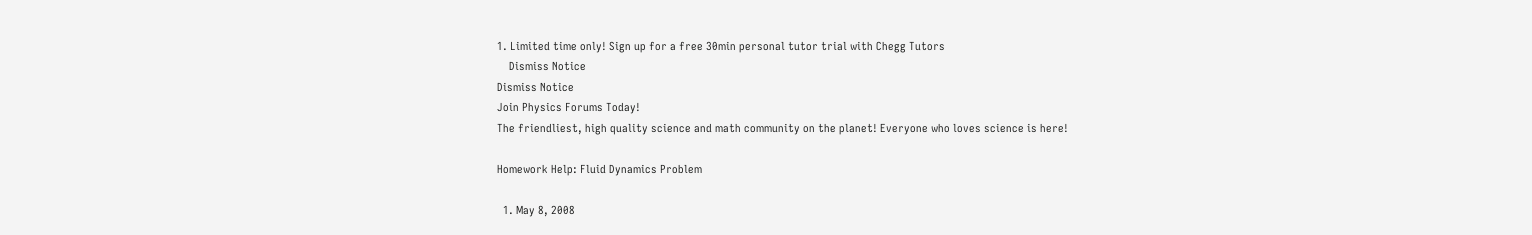1. Limited time only! Sign up for a free 30min personal tutor trial with Chegg Tutors
    Dismiss Notice
Dismiss Notice
Join Physics Forums Today!
The friendliest, high quality science and math community on the planet! Everyone who loves science is here!

Homework Help: Fluid Dynamics Problem

  1. May 8, 2008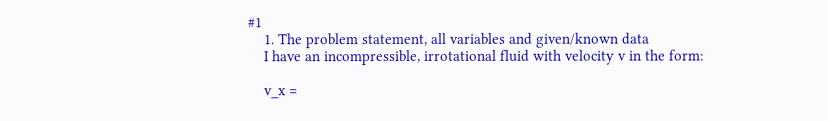#1
    1. The problem statement, all variables and given/known data
    I have an incompressible, irrotational fluid with velocity v in the form:

    v_x =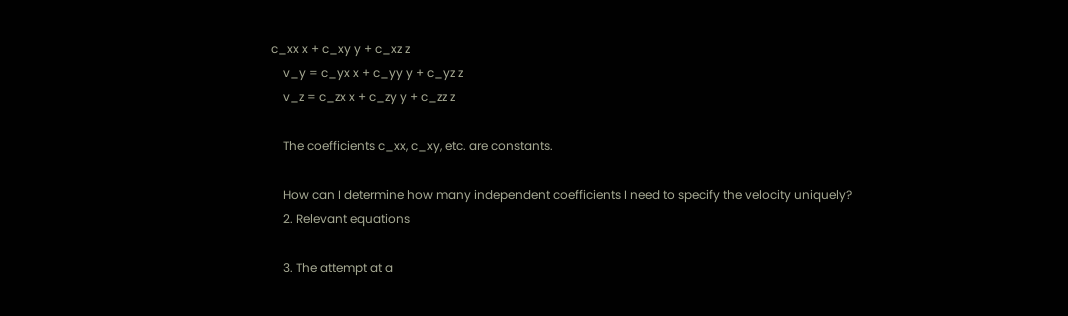c_xx x + c_xy y + c_xz z
    v_y = c_yx x + c_yy y + c_yz z
    v_z = c_zx x + c_zy y + c_zz z

    The coefficients c_xx, c_xy, etc. are constants.

    How can I determine how many independent coefficients I need to specify the velocity uniquely?
    2. Relevant equations

    3. The attempt at a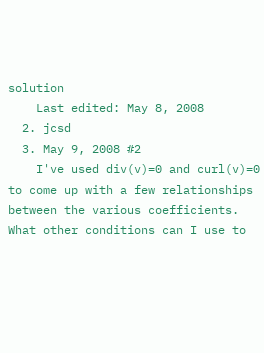solution
    Last edited: May 8, 2008
  2. jcsd
  3. May 9, 2008 #2
    I've used div(v)=0 and curl(v)=0 to come up with a few relationships between the various coefficients. What other conditions can I use to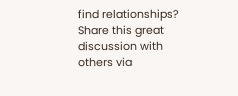find relationships?
Share this great discussion with others via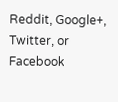Reddit, Google+, Twitter, or Facebook